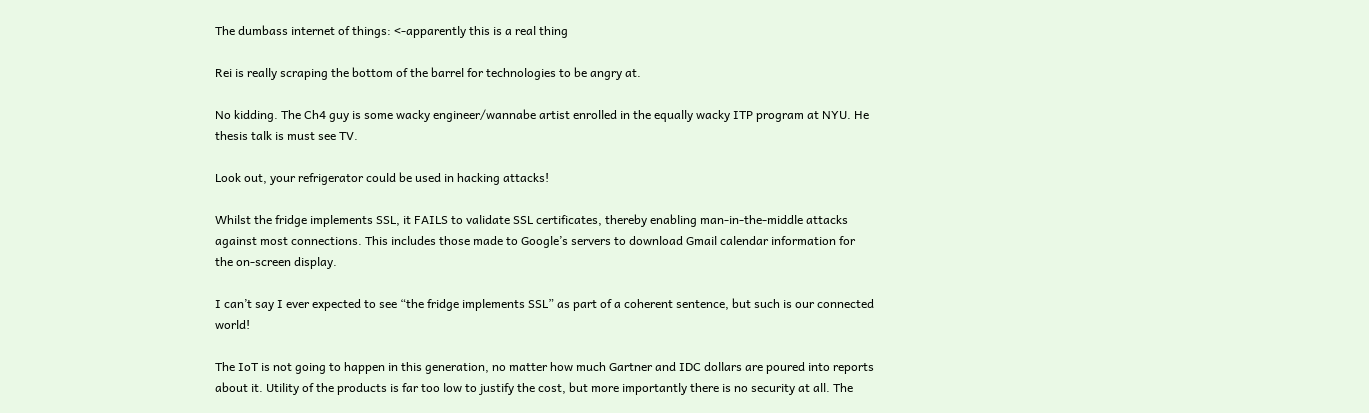The dumbass internet of things: <-apparently this is a real thing

Rei is really scraping the bottom of the barrel for technologies to be angry at.

No kidding. The Ch4 guy is some wacky engineer/wannabe artist enrolled in the equally wacky ITP program at NYU. He thesis talk is must see TV.

Look out, your refrigerator could be used in hacking attacks!

Whilst the fridge implements SSL, it FAILS to validate SSL certificates, thereby enabling man-in-the-middle attacks against most connections. This includes those made to Google’s servers to download Gmail calendar information for the on-screen display.

I can’t say I ever expected to see “the fridge implements SSL” as part of a coherent sentence, but such is our connected world!

The IoT is not going to happen in this generation, no matter how much Gartner and IDC dollars are poured into reports about it. Utility of the products is far too low to justify the cost, but more importantly there is no security at all. The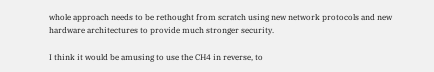whole approach needs to be rethought from scratch using new network protocols and new hardware architectures to provide much stronger security.

I think it would be amusing to use the CH4 in reverse, to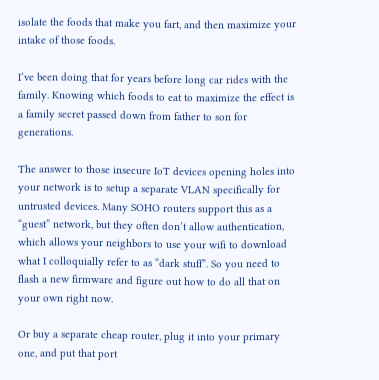isolate the foods that make you fart, and then maximize your intake of those foods.

I’ve been doing that for years before long car rides with the family. Knowing which foods to eat to maximize the effect is a family secret passed down from father to son for generations.

The answer to those insecure IoT devices opening holes into your network is to setup a separate VLAN specifically for untrusted devices. Many SOHO routers support this as a “guest” network, but they often don’t allow authentication, which allows your neighbors to use your wifi to download what I colloquially refer to as “dark stuff”. So you need to flash a new firmware and figure out how to do all that on your own right now.

Or buy a separate cheap router, plug it into your primary one, and put that port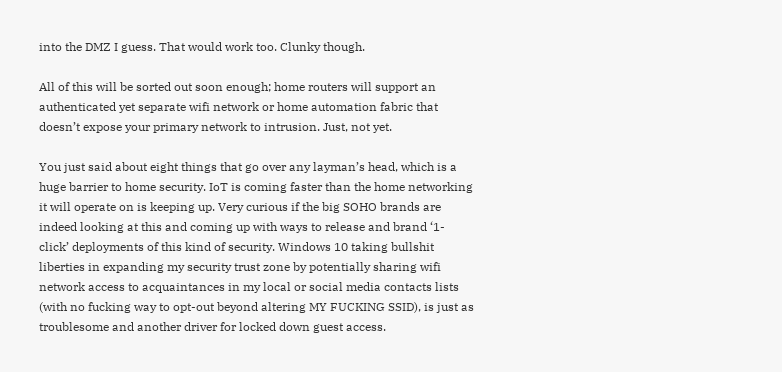into the DMZ I guess. That would work too. Clunky though.

All of this will be sorted out soon enough; home routers will support an authenticated yet separate wifi network or home automation fabric that doesn’t expose your primary network to intrusion. Just, not yet.

You just said about eight things that go over any layman’s head, which is a huge barrier to home security. IoT is coming faster than the home networking it will operate on is keeping up. Very curious if the big SOHO brands are indeed looking at this and coming up with ways to release and brand ‘1-click’ deployments of this kind of security. Windows 10 taking bullshit liberties in expanding my security trust zone by potentially sharing wifi network access to acquaintances in my local or social media contacts lists (with no fucking way to opt-out beyond altering MY FUCKING SSID), is just as troublesome and another driver for locked down guest access.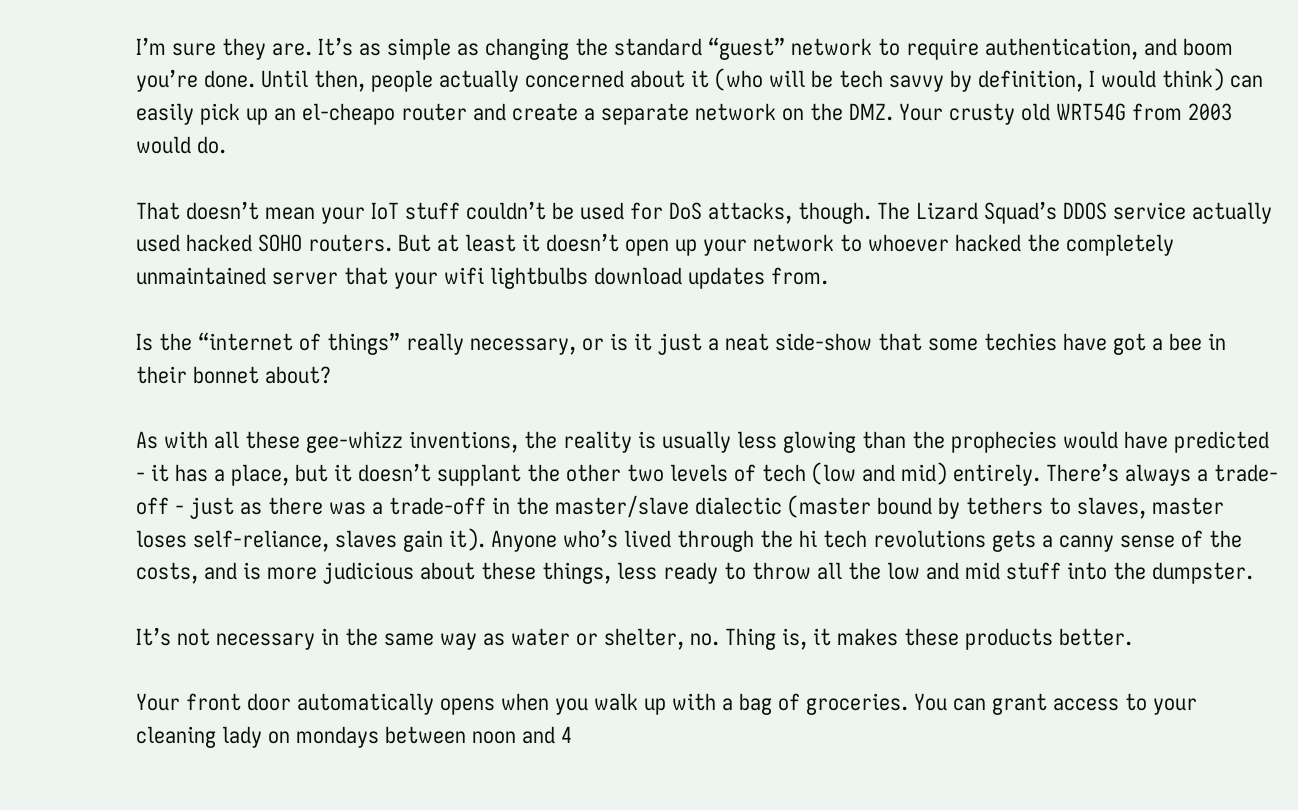I’m sure they are. It’s as simple as changing the standard “guest” network to require authentication, and boom you’re done. Until then, people actually concerned about it (who will be tech savvy by definition, I would think) can easily pick up an el-cheapo router and create a separate network on the DMZ. Your crusty old WRT54G from 2003 would do.

That doesn’t mean your IoT stuff couldn’t be used for DoS attacks, though. The Lizard Squad’s DDOS service actually used hacked SOHO routers. But at least it doesn’t open up your network to whoever hacked the completely unmaintained server that your wifi lightbulbs download updates from.

Is the “internet of things” really necessary, or is it just a neat side-show that some techies have got a bee in their bonnet about?

As with all these gee-whizz inventions, the reality is usually less glowing than the prophecies would have predicted - it has a place, but it doesn’t supplant the other two levels of tech (low and mid) entirely. There’s always a trade-off - just as there was a trade-off in the master/slave dialectic (master bound by tethers to slaves, master loses self-reliance, slaves gain it). Anyone who’s lived through the hi tech revolutions gets a canny sense of the costs, and is more judicious about these things, less ready to throw all the low and mid stuff into the dumpster.

It’s not necessary in the same way as water or shelter, no. Thing is, it makes these products better.

Your front door automatically opens when you walk up with a bag of groceries. You can grant access to your cleaning lady on mondays between noon and 4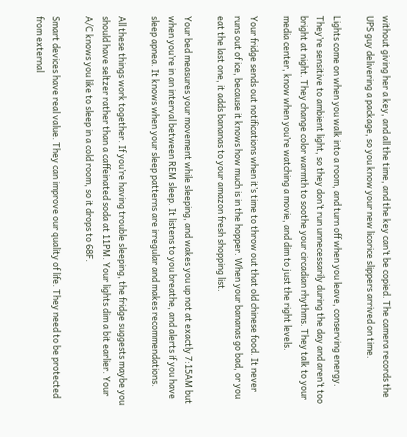without giving her a key, and all the time, and the key can’t be copied. The camera records the UPS guy delivering a package, so you know your new licorice slippers arrived on time.

Lights come on when you walk into a room, and turn off when you leave, conserving energy. They’re sensitive to ambient light, so they don’t run unnecessarily during the day and aren’t too bright at night. They change color warmth to soothe your circadian rhythms. They talk to your media center, know when you’re watching a movie, and dim to just the right levels.

Your fridge sends out notifications when it’s time to throw out that old chinese food. It never runs out of ice, because it knows how much is in the hopper. When your bananas go bad, or you eat the last one, it adds bananas to your amazon fresh shopping list.

Your bed measures your movement while sleeping, and wakes you up not at exactly 7:15AM but when you’re in an interval between REM sleep. It listens to you breathe, and alerts if you have sleep apnea. It knows when your sleep patterns are irregular and makes recommendations.

All these things work together. If you’re having trouble sleeping, the fridge suggests maybe you should have seltzer rather than a caffeinated soda at 11PM. Your lights dim a bit earlier. Your A/C knows you like to sleep in a cold room, so it drops to 68F.

Smart devices have real value. They can improve our quality of life. They need to be protected from external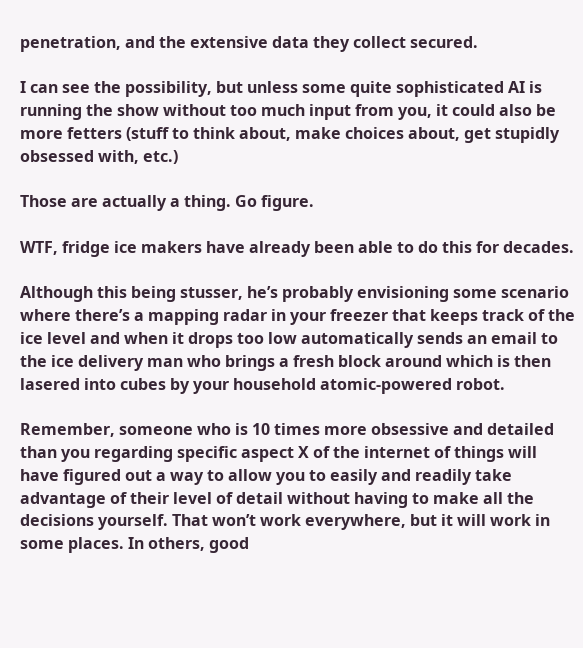penetration, and the extensive data they collect secured.

I can see the possibility, but unless some quite sophisticated AI is running the show without too much input from you, it could also be more fetters (stuff to think about, make choices about, get stupidly obsessed with, etc.)

Those are actually a thing. Go figure.

WTF, fridge ice makers have already been able to do this for decades.

Although this being stusser, he’s probably envisioning some scenario where there’s a mapping radar in your freezer that keeps track of the ice level and when it drops too low automatically sends an email to the ice delivery man who brings a fresh block around which is then lasered into cubes by your household atomic-powered robot.

Remember, someone who is 10 times more obsessive and detailed than you regarding specific aspect X of the internet of things will have figured out a way to allow you to easily and readily take advantage of their level of detail without having to make all the decisions yourself. That won’t work everywhere, but it will work in some places. In others, good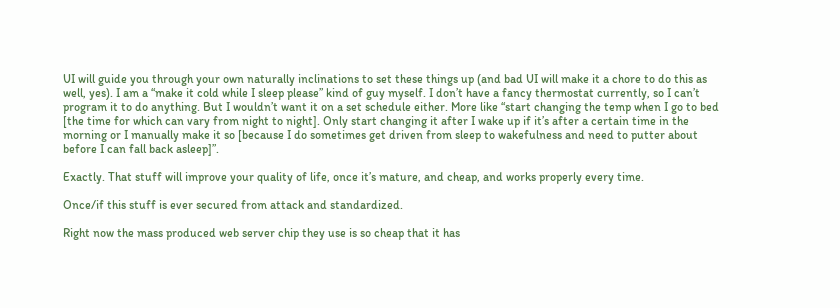UI will guide you through your own naturally inclinations to set these things up (and bad UI will make it a chore to do this as well, yes). I am a “make it cold while I sleep please” kind of guy myself. I don’t have a fancy thermostat currently, so I can’t program it to do anything. But I wouldn’t want it on a set schedule either. More like “start changing the temp when I go to bed [the time for which can vary from night to night]. Only start changing it after I wake up if it’s after a certain time in the morning or I manually make it so [because I do sometimes get driven from sleep to wakefulness and need to putter about before I can fall back asleep]”.

Exactly. That stuff will improve your quality of life, once it’s mature, and cheap, and works properly every time.

Once/if this stuff is ever secured from attack and standardized.

Right now the mass produced web server chip they use is so cheap that it has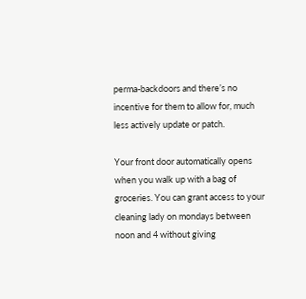perma-backdoors and there’s no incentive for them to allow for, much less actively update or patch.

Your front door automatically opens when you walk up with a bag of groceries. You can grant access to your cleaning lady on mondays between noon and 4 without giving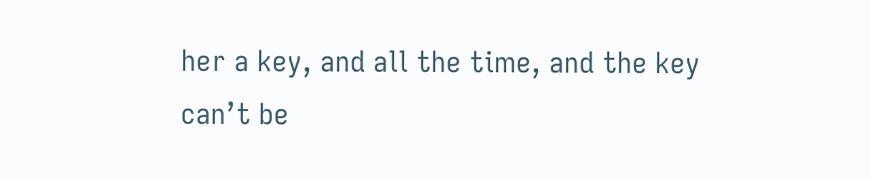her a key, and all the time, and the key can’t be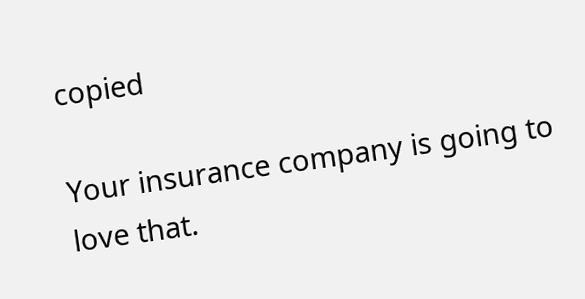copied

Your insurance company is going to love that.